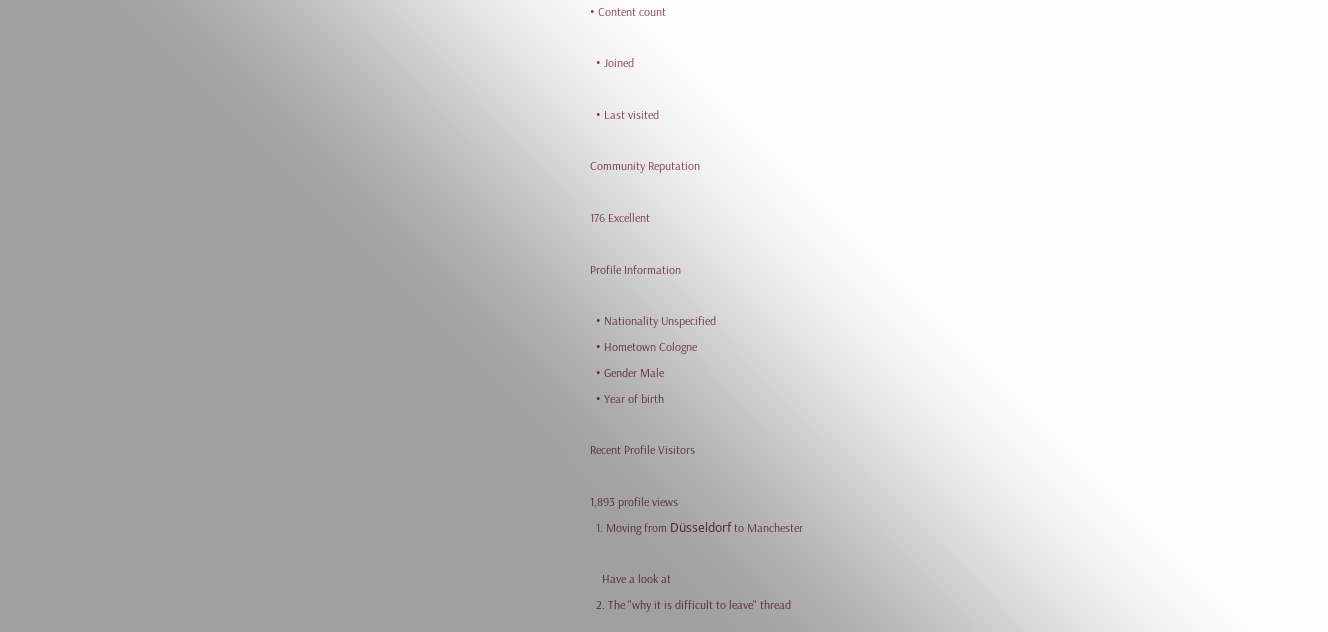• Content count

  • Joined

  • Last visited

Community Reputation

176 Excellent

Profile Information

  • Nationality Unspecified
  • Hometown Cologne
  • Gender Male
  • Year of birth

Recent Profile Visitors

1,893 profile views
  1. Moving from Düsseldorf to Manchester

    Have a look at
  2. The "why it is difficult to leave" thread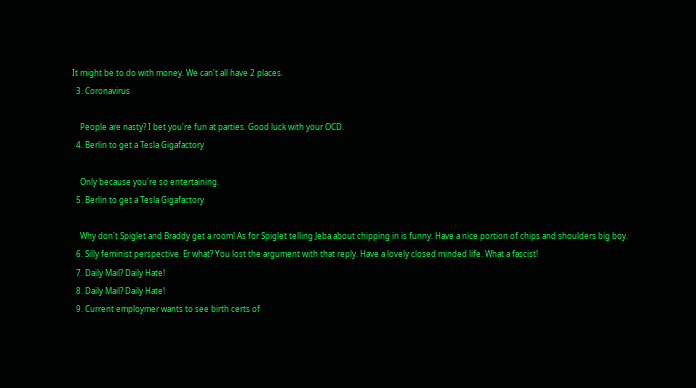It might be to do with money. We can't all have 2 places.
  3. Coronavirus

    People are nasty? I bet you're fun at parties. Good luck with your OCD.
  4. Berlin to get a Tesla Gigafactory

    Only because you're so entertaining.
  5. Berlin to get a Tesla Gigafactory

    Why don't Spiglet and Braddy get a room! As for Spiglet telling Jeba about chipping in is funny. Have a nice portion of chips and shoulders big boy.
  6. Silly feminist perspective. Er what? You lost the argument with that reply. Have a lovely closed minded life. What a fascist!
  7. Daily Mail? Daily Hate!
  8. Daily Mail? Daily Hate!
  9. Current employmer wants to see birth certs of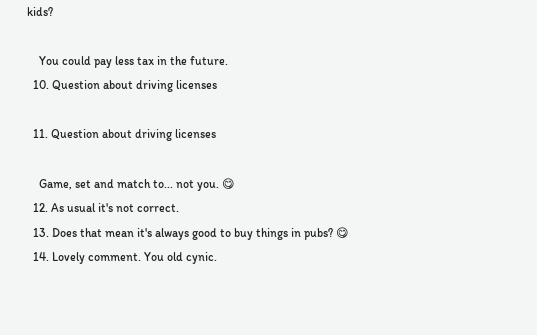kids?

    You could pay less tax in the future.
  10. Question about driving licenses

  11. Question about driving licenses

    Game, set and match to... not you. 😋
  12. As usual it's not correct.
  13. Does that mean it's always good to buy things in pubs? 😋
  14. Lovely comment. You old cynic.